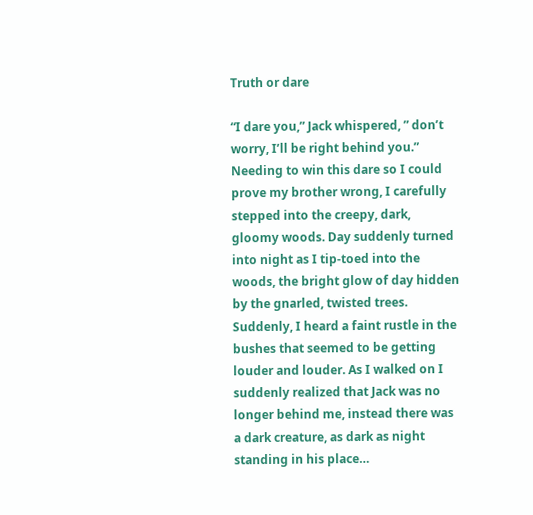Truth or dare

“I dare you,” Jack whispered, ” don’t worry, I’ll be right behind you.”  Needing to win this dare so I could prove my brother wrong, I carefully stepped into the creepy, dark, gloomy woods. Day suddenly turned into night as I tip-toed into the woods, the bright glow of day hidden by the gnarled, twisted trees. Suddenly, I heard a faint rustle in the bushes that seemed to be getting louder and louder. As I walked on I suddenly realized that Jack was no longer behind me, instead there was a dark creature, as dark as night standing in his place…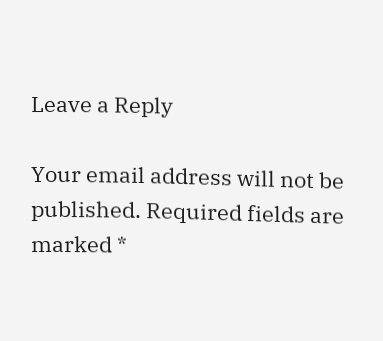Leave a Reply

Your email address will not be published. Required fields are marked *